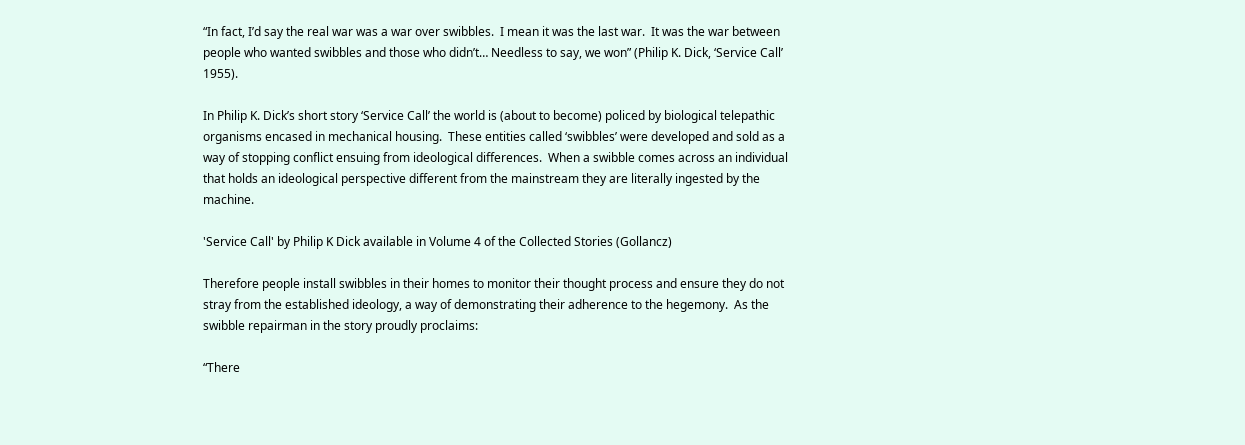“In fact, I’d say the real war was a war over swibbles.  I mean it was the last war.  It was the war between people who wanted swibbles and those who didn’t… Needless to say, we won” (Philip K. Dick, ‘Service Call’ 1955).

In Philip K. Dick’s short story ‘Service Call’ the world is (about to become) policed by biological telepathic organisms encased in mechanical housing.  These entities called ‘swibbles’ were developed and sold as a way of stopping conflict ensuing from ideological differences.  When a swibble comes across an individual that holds an ideological perspective different from the mainstream they are literally ingested by the machine.

'Service Call' by Philip K Dick available in Volume 4 of the Collected Stories (Gollancz)

Therefore people install swibbles in their homes to monitor their thought process and ensure they do not stray from the established ideology, a way of demonstrating their adherence to the hegemony.  As the swibble repairman in the story proudly proclaims:

“There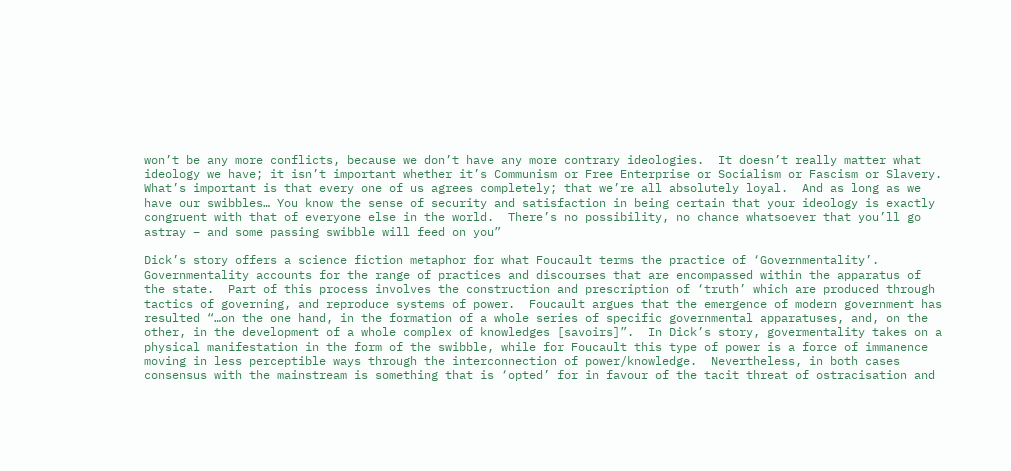won’t be any more conflicts, because we don’t have any more contrary ideologies.  It doesn’t really matter what ideology we have; it isn’t important whether it’s Communism or Free Enterprise or Socialism or Fascism or Slavery.  What’s important is that every one of us agrees completely; that we’re all absolutely loyal.  And as long as we have our swibbles… You know the sense of security and satisfaction in being certain that your ideology is exactly congruent with that of everyone else in the world.  There’s no possibility, no chance whatsoever that you’ll go astray – and some passing swibble will feed on you”

Dick’s story offers a science fiction metaphor for what Foucault terms the practice of ‘Governmentality’.  Governmentality accounts for the range of practices and discourses that are encompassed within the apparatus of the state.  Part of this process involves the construction and prescription of ‘truth’ which are produced through tactics of governing, and reproduce systems of power.  Foucault argues that the emergence of modern government has resulted “…on the one hand, in the formation of a whole series of specific governmental apparatuses, and, on the other, in the development of a whole complex of knowledges [savoirs]”.  In Dick’s story, govermentality takes on a physical manifestation in the form of the swibble, while for Foucault this type of power is a force of immanence moving in less perceptible ways through the interconnection of power/knowledge.  Nevertheless, in both cases consensus with the mainstream is something that is ‘opted’ for in favour of the tacit threat of ostracisation and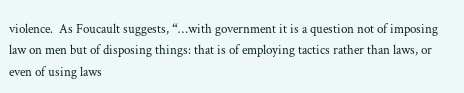violence.  As Foucault suggests, “…with government it is a question not of imposing law on men but of disposing things: that is of employing tactics rather than laws, or even of using laws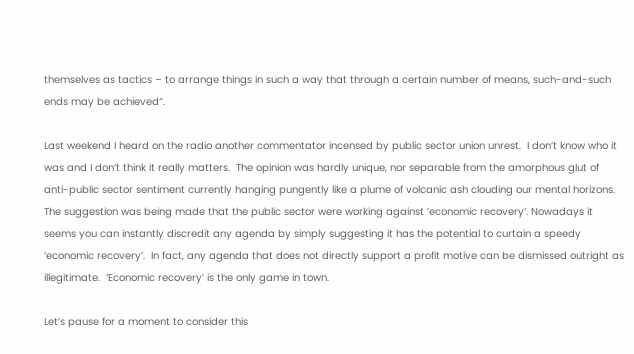themselves as tactics – to arrange things in such a way that through a certain number of means, such-and-such ends may be achieved”.

Last weekend I heard on the radio another commentator incensed by public sector union unrest.  I don’t know who it was and I don’t think it really matters.  The opinion was hardly unique, nor separable from the amorphous glut of anti-public sector sentiment currently hanging pungently like a plume of volcanic ash clouding our mental horizons. The suggestion was being made that the public sector were working against ‘economic recovery’. Nowadays it seems you can instantly discredit any agenda by simply suggesting it has the potential to curtain a speedy ‘economic recovery’.  In fact, any agenda that does not directly support a profit motive can be dismissed outright as illegitimate.  ‘Economic recovery’ is the only game in town.

Let’s pause for a moment to consider this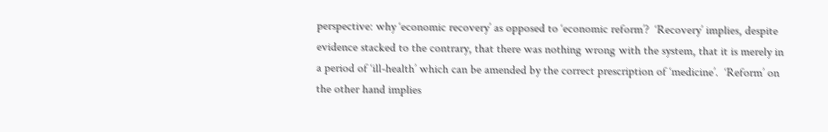perspective: why ‘economic recovery’ as opposed to ‘economic reform’?  ‘Recovery’ implies, despite evidence stacked to the contrary, that there was nothing wrong with the system, that it is merely in a period of ‘ill-health’ which can be amended by the correct prescription of ‘medicine’.  ‘Reform’ on the other hand implies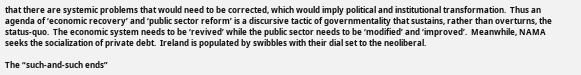that there are systemic problems that would need to be corrected, which would imply political and institutional transformation.  Thus an agenda of ‘economic recovery’ and ‘public sector reform’ is a discursive tactic of governmentality that sustains, rather than overturns, the status-quo.  The economic system needs to be ‘revived’ while the public sector needs to be ‘modified’ and ‘improved’.  Meanwhile, NAMA seeks the socialization of private debt.  Ireland is populated by swibbles with their dial set to the neoliberal.

The “such-and-such ends”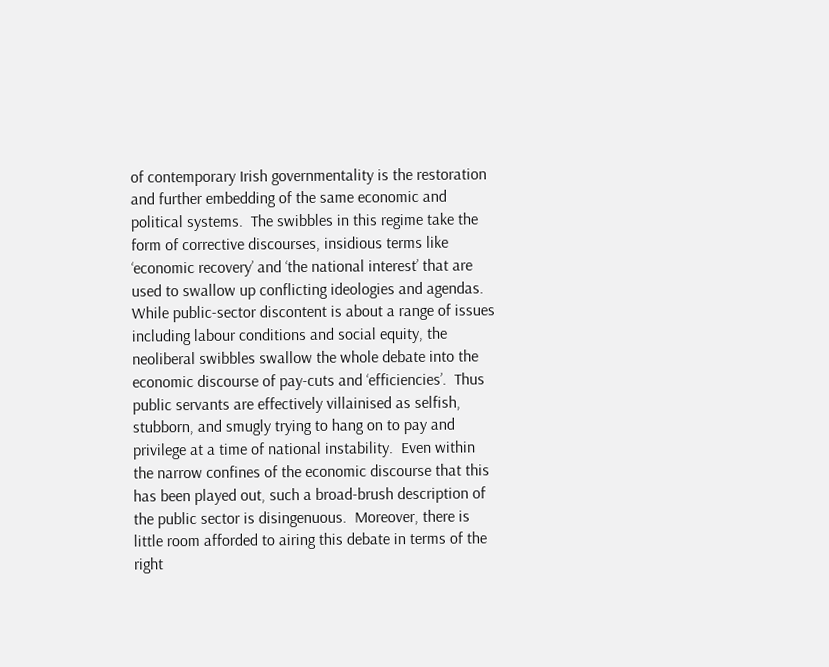of contemporary Irish governmentality is the restoration and further embedding of the same economic and political systems.  The swibbles in this regime take the form of corrective discourses, insidious terms like ‘economic recovery’ and ‘the national interest’ that are used to swallow up conflicting ideologies and agendas.  While public-sector discontent is about a range of issues including labour conditions and social equity, the neoliberal swibbles swallow the whole debate into the economic discourse of pay-cuts and ‘efficiencies’.  Thus public servants are effectively villainised as selfish, stubborn, and smugly trying to hang on to pay and privilege at a time of national instability.  Even within the narrow confines of the economic discourse that this has been played out, such a broad-brush description of the public sector is disingenuous.  Moreover, there is little room afforded to airing this debate in terms of the right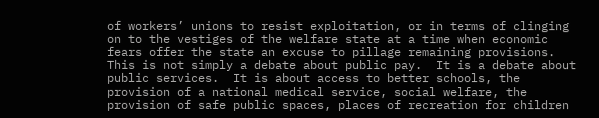of workers’ unions to resist exploitation, or in terms of clinging on to the vestiges of the welfare state at a time when economic fears offer the state an excuse to pillage remaining provisions.  This is not simply a debate about public pay.  It is a debate about public services.  It is about access to better schools, the provision of a national medical service, social welfare, the provision of safe public spaces, places of recreation for children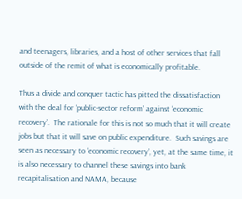and teenagers, libraries, and a host of other services that fall outside of the remit of what is economically profitable.

Thus a divide and conquer tactic has pitted the dissatisfaction with the deal for ‘public-sector reform’ against ‘economic recovery’.  The rationale for this is not so much that it will create jobs but that it will save on public expenditure.  Such savings are seen as necessary to ‘economic recovery’, yet, at the same time, it is also necessary to channel these savings into bank recapitalisation and NAMA, because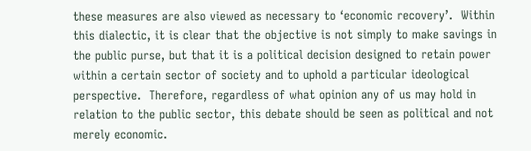these measures are also viewed as necessary to ‘economic recovery’.  Within this dialectic, it is clear that the objective is not simply to make savings in the public purse, but that it is a political decision designed to retain power within a certain sector of society and to uphold a particular ideological perspective.  Therefore, regardless of what opinion any of us may hold in relation to the public sector, this debate should be seen as political and not merely economic.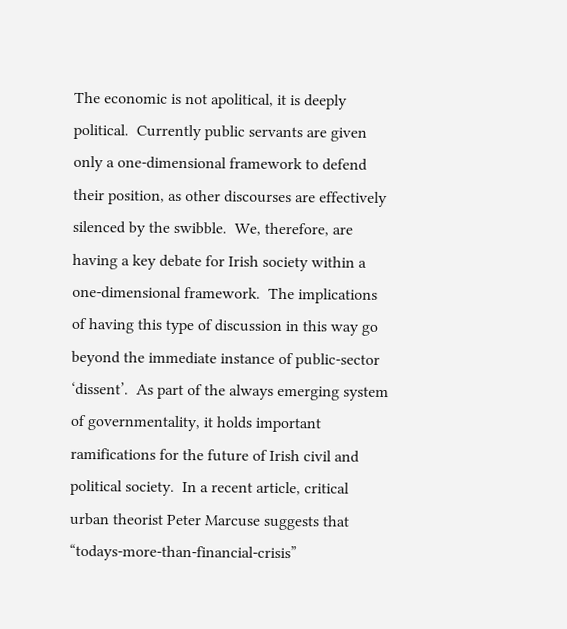The economic is not apolitical, it is deeply political.  Currently public servants are given only a one-dimensional framework to defend their position, as other discourses are effectively silenced by the swibble.  We, therefore, are having a key debate for Irish society within a one-dimensional framework.  The implications of having this type of discussion in this way go beyond the immediate instance of public-sector ‘dissent’.  As part of the always emerging system of governmentality, it holds important ramifications for the future of Irish civil and political society.  In a recent article, critical urban theorist Peter Marcuse suggests that “todays-more-than-financial-crisis”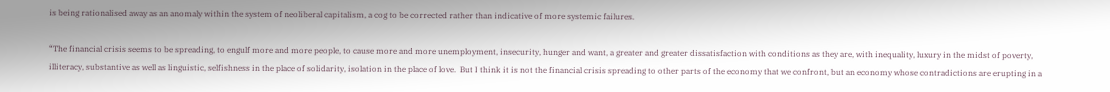is being rationalised away as an anomaly within the system of neoliberal capitalism, a cog to be corrected rather than indicative of more systemic failures.

“The financial crisis seems to be spreading, to engulf more and more people, to cause more and more unemployment, insecurity, hunger and want, a greater and greater dissatisfaction with conditions as they are, with inequality, luxury in the midst of poverty, illiteracy, substantive as well as linguistic, selfishness in the place of solidarity, isolation in the place of love.  But I think it is not the financial crisis spreading to other parts of the economy that we confront, but an economy whose contradictions are erupting in a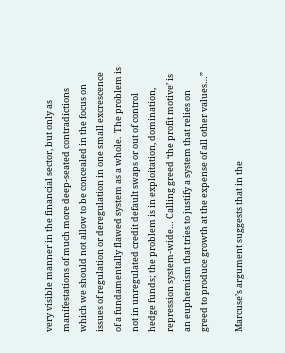very visible manner in the financial sector, but only as manifestations of much more deep-seated contradictions which we should not allow to be concealed in the focus on issues of regulation or deregulation in one small excrescence of a fundamentally flawed system as a whole.  The problem is not in unregulated credit default swaps or out of control hedge funds; the problem is in exploitation, domination, repression system-wide… Calling greed ‘the profit motive’ is an euphemism that tries to justify a system that relies on greed to produce growth at the expense of all other values…”

Marcuse’s argument suggests that in the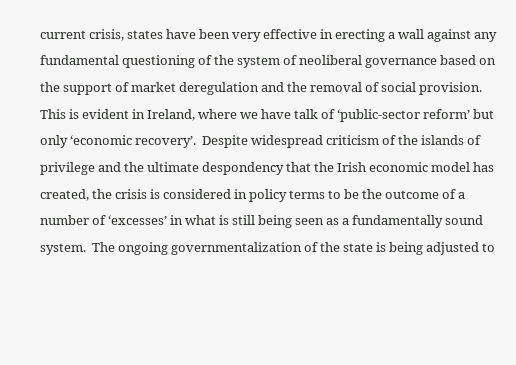current crisis, states have been very effective in erecting a wall against any fundamental questioning of the system of neoliberal governance based on the support of market deregulation and the removal of social provision.  This is evident in Ireland, where we have talk of ‘public-sector reform’ but only ‘economic recovery’.  Despite widespread criticism of the islands of privilege and the ultimate despondency that the Irish economic model has created, the crisis is considered in policy terms to be the outcome of a number of ‘excesses’ in what is still being seen as a fundamentally sound system.  The ongoing governmentalization of the state is being adjusted to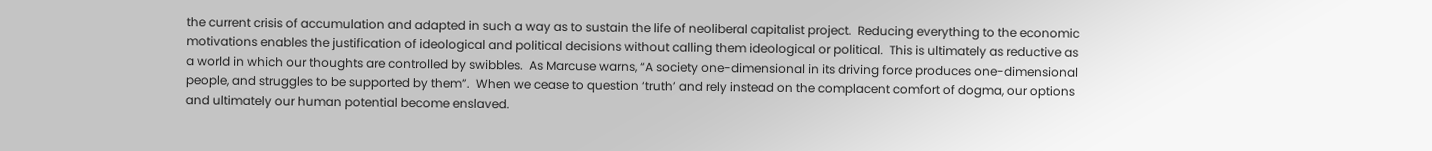the current crisis of accumulation and adapted in such a way as to sustain the life of neoliberal capitalist project.  Reducing everything to the economic motivations enables the justification of ideological and political decisions without calling them ideological or political.  This is ultimately as reductive as a world in which our thoughts are controlled by swibbles.  As Marcuse warns, “A society one-dimensional in its driving force produces one-dimensional people, and struggles to be supported by them”.  When we cease to question ‘truth’ and rely instead on the complacent comfort of dogma, our options and ultimately our human potential become enslaved.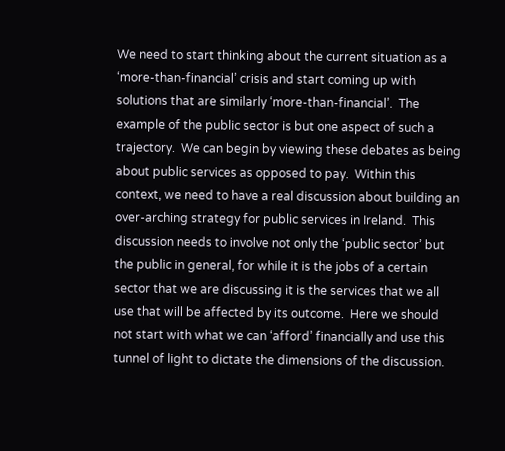We need to start thinking about the current situation as a ‘more-than-financial’ crisis and start coming up with solutions that are similarly ‘more-than-financial’.  The example of the public sector is but one aspect of such a trajectory.  We can begin by viewing these debates as being about public services as opposed to pay.  Within this context, we need to have a real discussion about building an over-arching strategy for public services in Ireland.  This discussion needs to involve not only the ‘public sector’ but the public in general, for while it is the jobs of a certain sector that we are discussing it is the services that we all use that will be affected by its outcome.  Here we should not start with what we can ‘afford’ financially and use this tunnel of light to dictate the dimensions of the discussion.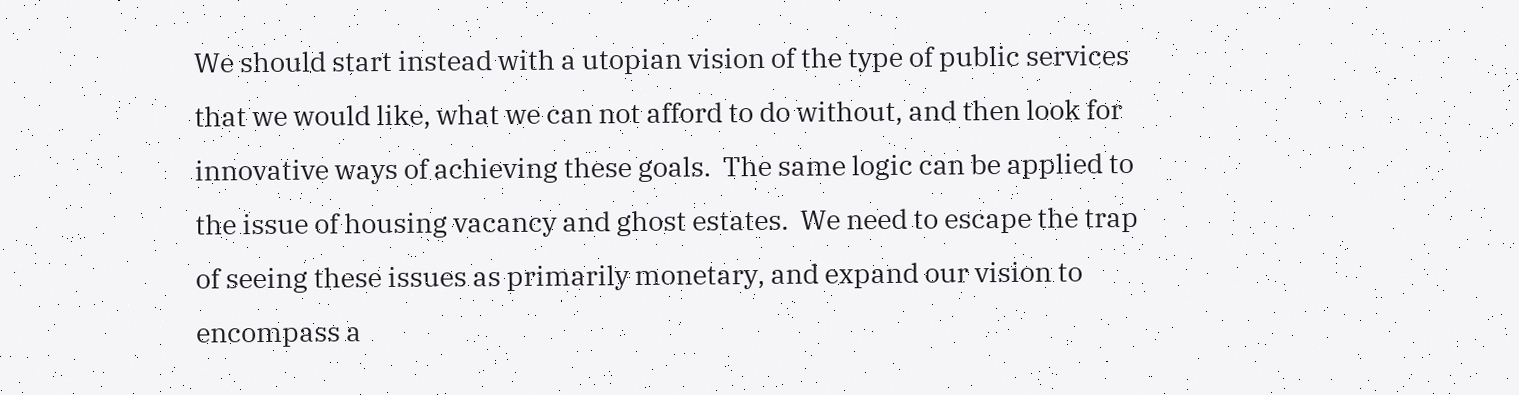We should start instead with a utopian vision of the type of public services that we would like, what we can not afford to do without, and then look for innovative ways of achieving these goals.  The same logic can be applied to the issue of housing vacancy and ghost estates.  We need to escape the trap of seeing these issues as primarily monetary, and expand our vision to encompass a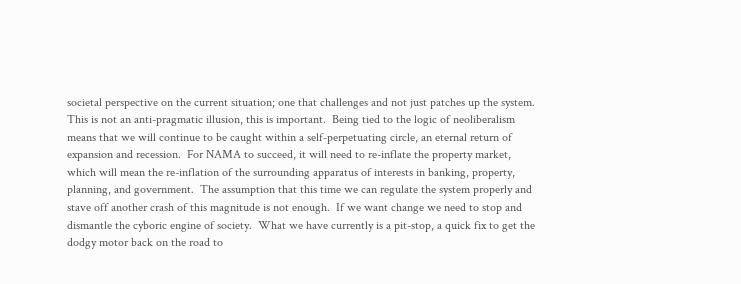societal perspective on the current situation; one that challenges and not just patches up the system.  This is not an anti-pragmatic illusion, this is important.  Being tied to the logic of neoliberalism means that we will continue to be caught within a self-perpetuating circle, an eternal return of expansion and recession.  For NAMA to succeed, it will need to re-inflate the property market, which will mean the re-inflation of the surrounding apparatus of interests in banking, property, planning, and government.  The assumption that this time we can regulate the system properly and stave off another crash of this magnitude is not enough.  If we want change we need to stop and dismantle the cyboric engine of society.  What we have currently is a pit-stop, a quick fix to get the dodgy motor back on the road to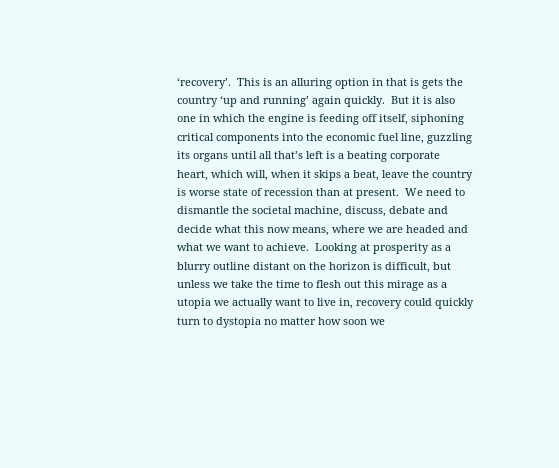‘recovery’.  This is an alluring option in that is gets the country ‘up and running’ again quickly.  But it is also one in which the engine is feeding off itself, siphoning critical components into the economic fuel line, guzzling its organs until all that’s left is a beating corporate heart, which will, when it skips a beat, leave the country is worse state of recession than at present.  We need to dismantle the societal machine, discuss, debate and decide what this now means, where we are headed and what we want to achieve.  Looking at prosperity as a blurry outline distant on the horizon is difficult, but unless we take the time to flesh out this mirage as a utopia we actually want to live in, recovery could quickly turn to dystopia no matter how soon we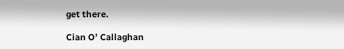get there.

Cian O’ Callaghan